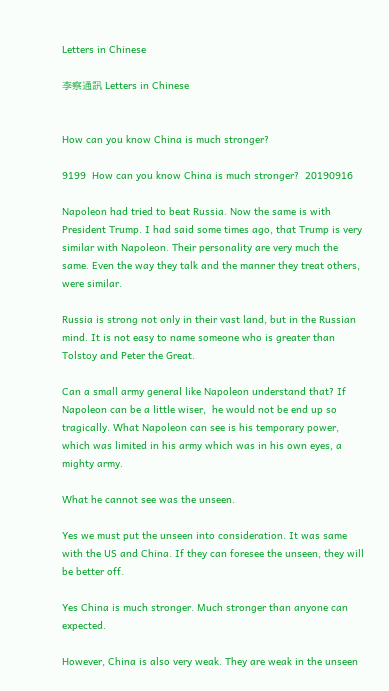Letters in Chinese

李察通訊 Letters in Chinese


How can you know China is much stronger?

9199  How can you know China is much stronger?  20190916

Napoleon had tried to beat Russia. Now the same is with President Trump. I had said some times ago, that Trump is very similar with Napoleon. Their personality are very much the same. Even the way they talk and the manner they treat others, were similar.

Russia is strong not only in their vast land, but in the Russian mind. It is not easy to name someone who is greater than Tolstoy and Peter the Great.

Can a small army general like Napoleon understand that? If Napoleon can be a little wiser,  he would not be end up so tragically. What Napoleon can see is his temporary power, which was limited in his army which was in his own eyes, a mighty army.

What he cannot see was the unseen.

Yes we must put the unseen into consideration. It was same with the US and China. If they can foresee the unseen, they will be better off.

Yes China is much stronger. Much stronger than anyone can expected.

However, China is also very weak. They are weak in the unseen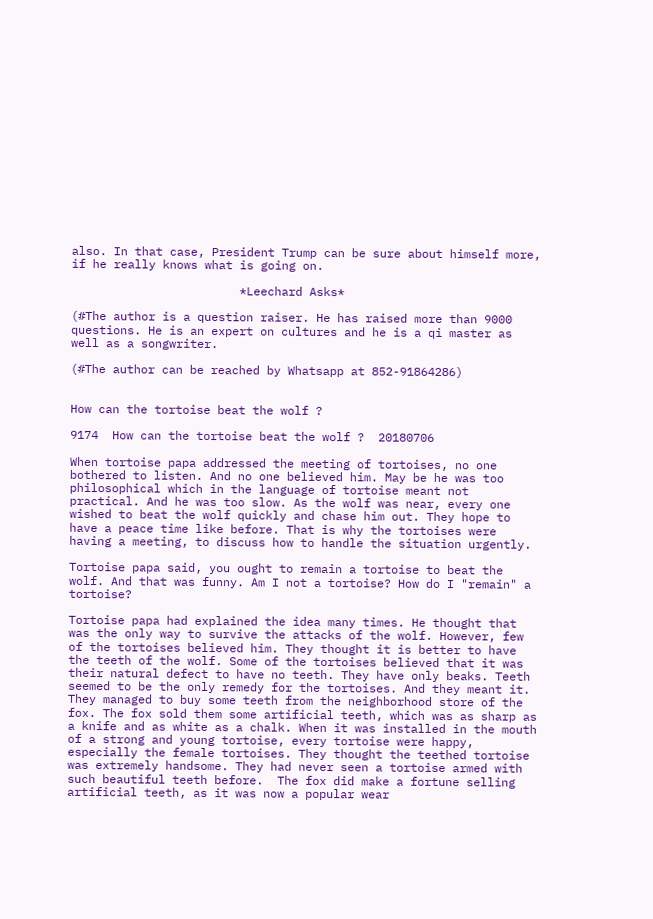also. In that case, President Trump can be sure about himself more, if he really knows what is going on.

                        *Leechard Asks*

(#The author is a question raiser. He has raised more than 9000 questions. He is an expert on cultures and he is a qi master as well as a songwriter.

(#The author can be reached by Whatsapp at 852-91864286)


How can the tortoise beat the wolf ?

9174  How can the tortoise beat the wolf ?  20180706

When tortoise papa addressed the meeting of tortoises, no one bothered to listen. And no one believed him. May be he was too philosophical which in the language of tortoise meant not practical. And he was too slow. As the wolf was near, every one wished to beat the wolf quickly and chase him out. They hope to have a peace time like before. That is why the tortoises were having a meeting, to discuss how to handle the situation urgently.

Tortoise papa said, you ought to remain a tortoise to beat the wolf. And that was funny. Am I not a tortoise? How do I "remain" a tortoise?

Tortoise papa had explained the idea many times. He thought that was the only way to survive the attacks of the wolf. However, few of the tortoises believed him. They thought it is better to have the teeth of the wolf. Some of the tortoises believed that it was their natural defect to have no teeth. They have only beaks. Teeth seemed to be the only remedy for the tortoises. And they meant it. They managed to buy some teeth from the neighborhood store of the fox. The fox sold them some artificial teeth, which was as sharp as a knife and as white as a chalk. When it was installed in the mouth of a strong and young tortoise, every tortoise were happy, especially the female tortoises. They thought the teethed tortoise was extremely handsome. They had never seen a tortoise armed with such beautiful teeth before.  The fox did make a fortune selling artificial teeth, as it was now a popular wear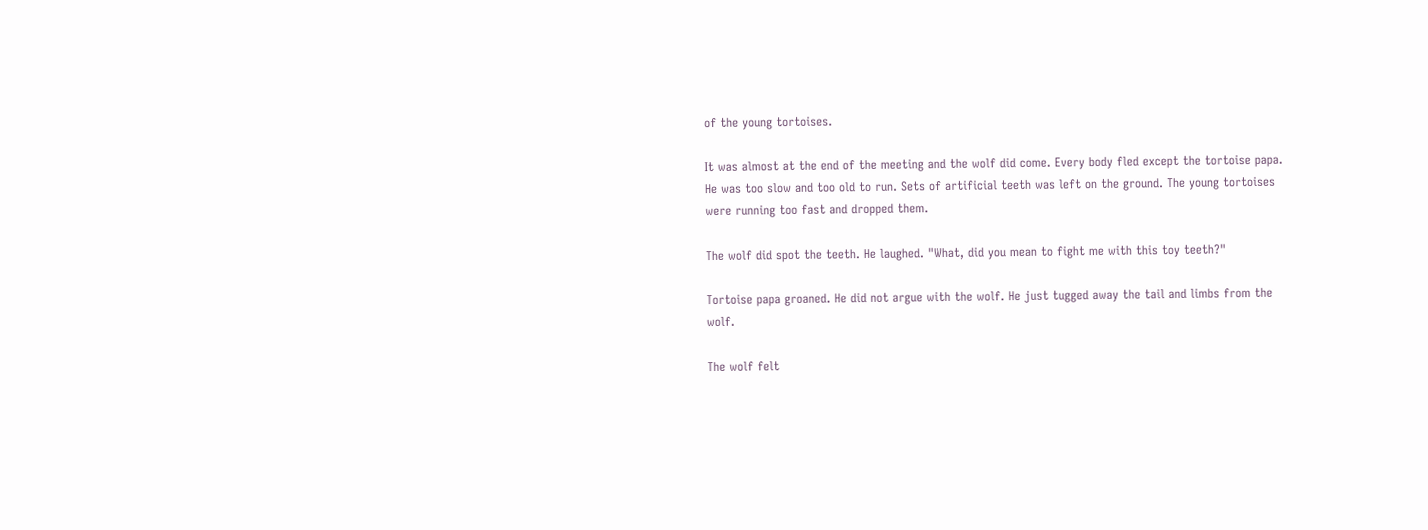of the young tortoises.

It was almost at the end of the meeting and the wolf did come. Every body fled except the tortoise papa. He was too slow and too old to run. Sets of artificial teeth was left on the ground. The young tortoises were running too fast and dropped them.

The wolf did spot the teeth. He laughed. "What, did you mean to fight me with this toy teeth?"

Tortoise papa groaned. He did not argue with the wolf. He just tugged away the tail and limbs from the wolf.

The wolf felt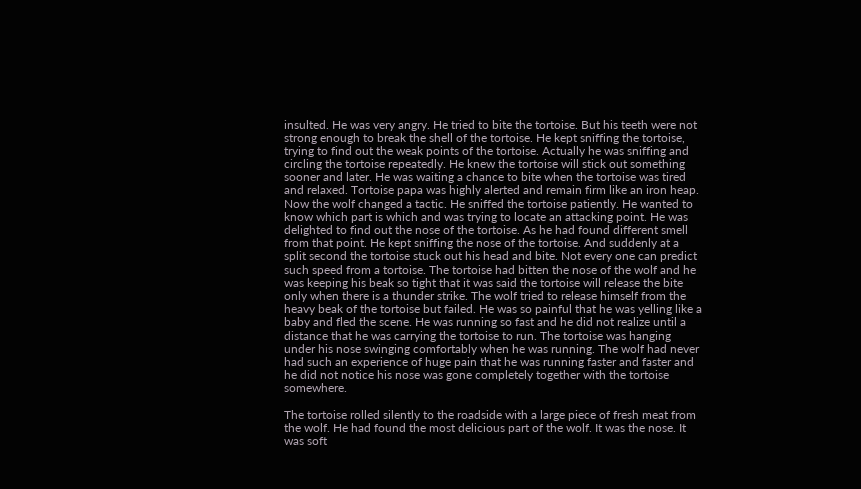insulted. He was very angry. He tried to bite the tortoise. But his teeth were not strong enough to break the shell of the tortoise. He kept sniffing the tortoise, trying to find out the weak points of the tortoise. Actually he was sniffing and circling the tortoise repeatedly. He knew the tortoise will stick out something sooner and later. He was waiting a chance to bite when the tortoise was tired and relaxed. Tortoise papa was highly alerted and remain firm like an iron heap. Now the wolf changed a tactic. He sniffed the tortoise patiently. He wanted to know which part is which and was trying to locate an attacking point. He was delighted to find out the nose of the tortoise. As he had found different smell from that point. He kept sniffing the nose of the tortoise. And suddenly at a split second the tortoise stuck out his head and bite. Not every one can predict such speed from a tortoise. The tortoise had bitten the nose of the wolf and he was keeping his beak so tight that it was said the tortoise will release the bite only when there is a thunder strike. The wolf tried to release himself from the heavy beak of the tortoise but failed. He was so painful that he was yelling like a baby and fled the scene. He was running so fast and he did not realize until a distance that he was carrying the tortoise to run. The tortoise was hanging under his nose swinging comfortably when he was running. The wolf had never had such an experience of huge pain that he was running faster and faster and he did not notice his nose was gone completely together with the tortoise somewhere.

The tortoise rolled silently to the roadside with a large piece of fresh meat from the wolf. He had found the most delicious part of the wolf. It was the nose. It was soft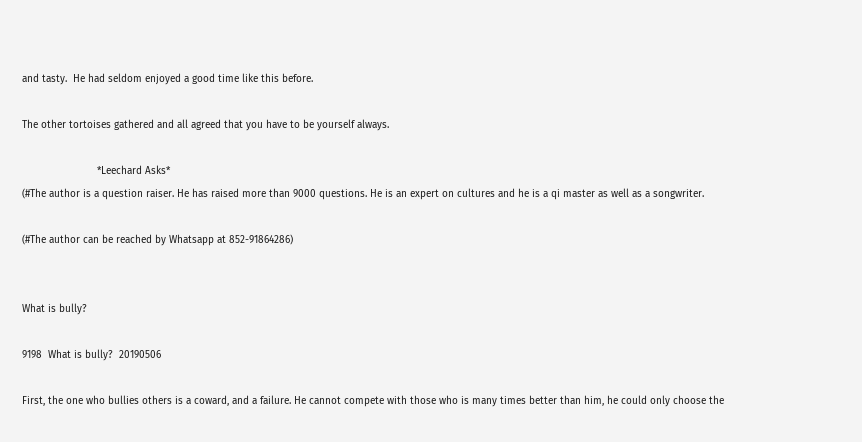and tasty.  He had seldom enjoyed a good time like this before.

The other tortoises gathered and all agreed that you have to be yourself always.

                         *Leechard Asks*
(#The author is a question raiser. He has raised more than 9000 questions. He is an expert on cultures and he is a qi master as well as a songwriter.

(#The author can be reached by Whatsapp at 852-91864286)


What is bully?

9198  What is bully?  20190506

First, the one who bullies others is a coward, and a failure. He cannot compete with those who is many times better than him, he could only choose the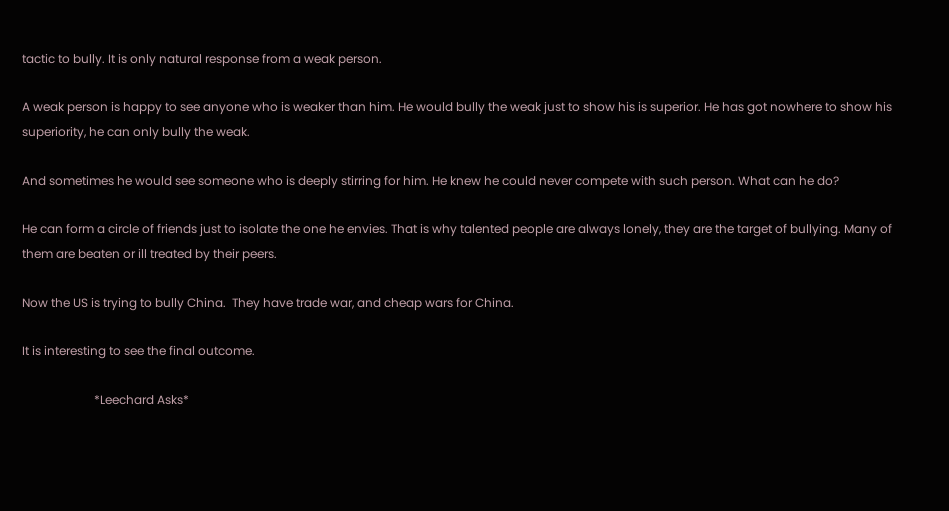tactic to bully. It is only natural response from a weak person.

A weak person is happy to see anyone who is weaker than him. He would bully the weak just to show his is superior. He has got nowhere to show his superiority, he can only bully the weak.

And sometimes he would see someone who is deeply stirring for him. He knew he could never compete with such person. What can he do?

He can form a circle of friends just to isolate the one he envies. That is why talented people are always lonely, they are the target of bullying. Many of them are beaten or ill treated by their peers.

Now the US is trying to bully China.  They have trade war, and cheap wars for China.

It is interesting to see the final outcome.

                        *Leechard Asks*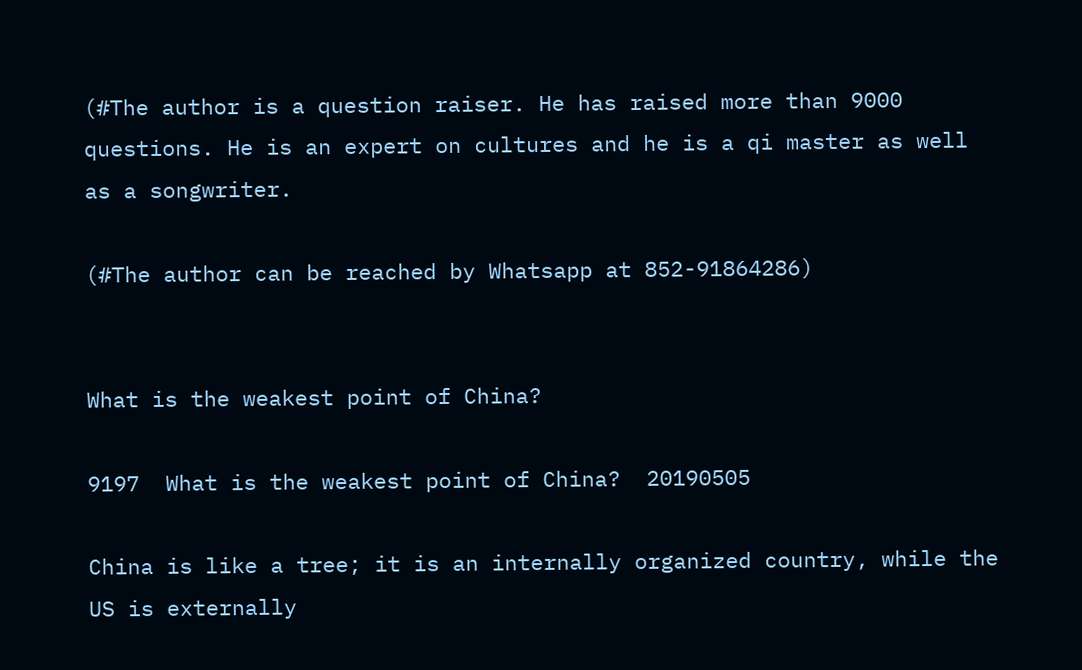(#The author is a question raiser. He has raised more than 9000 questions. He is an expert on cultures and he is a qi master as well as a songwriter.

(#The author can be reached by Whatsapp at 852-91864286)


What is the weakest point of China?

9197  What is the weakest point of China?  20190505

China is like a tree; it is an internally organized country, while the US is externally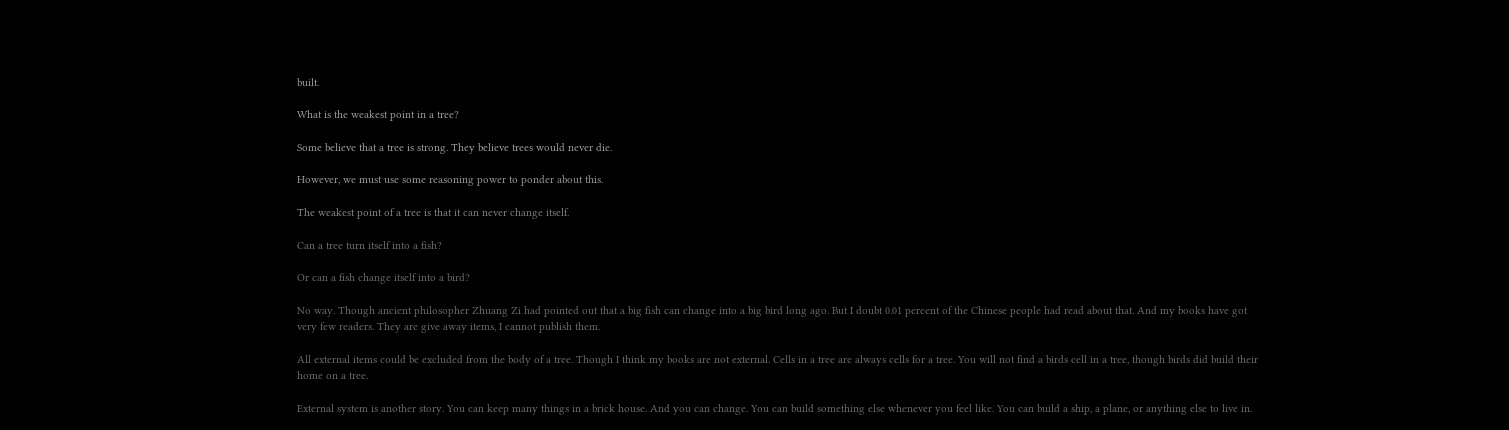built.

What is the weakest point in a tree?

Some believe that a tree is strong. They believe trees would never die.

However, we must use some reasoning power to ponder about this.

The weakest point of a tree is that it can never change itself.

Can a tree turn itself into a fish?

Or can a fish change itself into a bird?

No way. Though ancient philosopher Zhuang Zi had pointed out that a big fish can change into a big bird long ago. But I doubt 0.01 percent of the Chinese people had read about that. And my books have got very few readers. They are give away items, I cannot publish them.

All external items could be excluded from the body of a tree. Though I think my books are not external. Cells in a tree are always cells for a tree. You will not find a birds cell in a tree, though birds did build their home on a tree.

External system is another story. You can keep many things in a brick house. And you can change. You can build something else whenever you feel like. You can build a ship, a plane, or anything else to live in.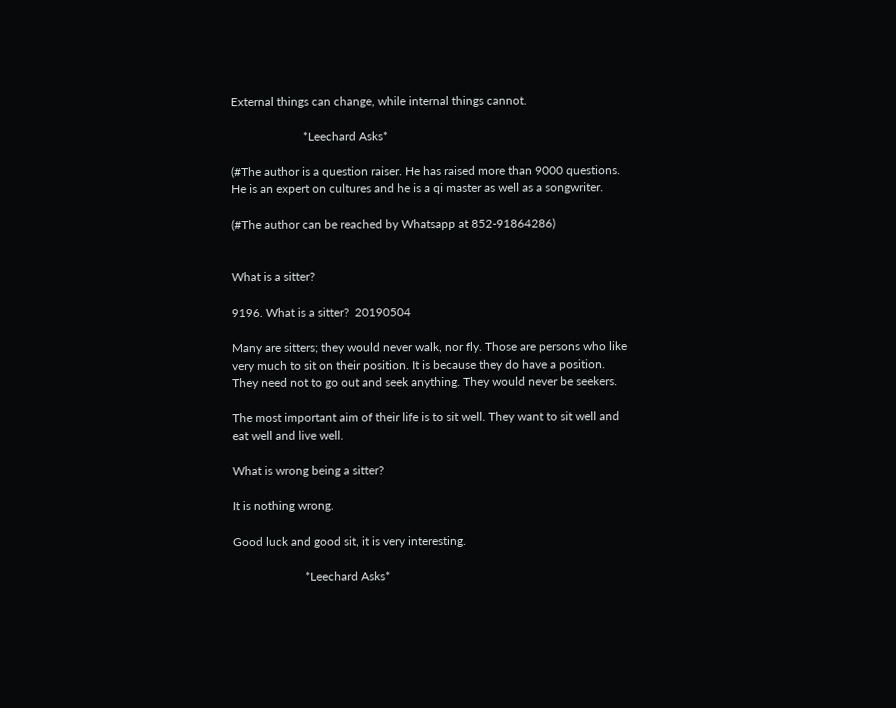External things can change, while internal things cannot.

                        *Leechard Asks*

(#The author is a question raiser. He has raised more than 9000 questions. He is an expert on cultures and he is a qi master as well as a songwriter.

(#The author can be reached by Whatsapp at 852-91864286)


What is a sitter?

9196. What is a sitter?  20190504

Many are sitters; they would never walk, nor fly. Those are persons who like very much to sit on their position. It is because they do have a position. They need not to go out and seek anything. They would never be seekers.

The most important aim of their life is to sit well. They want to sit well and eat well and live well.

What is wrong being a sitter?

It is nothing wrong.

Good luck and good sit, it is very interesting.

                        *Leechard Asks*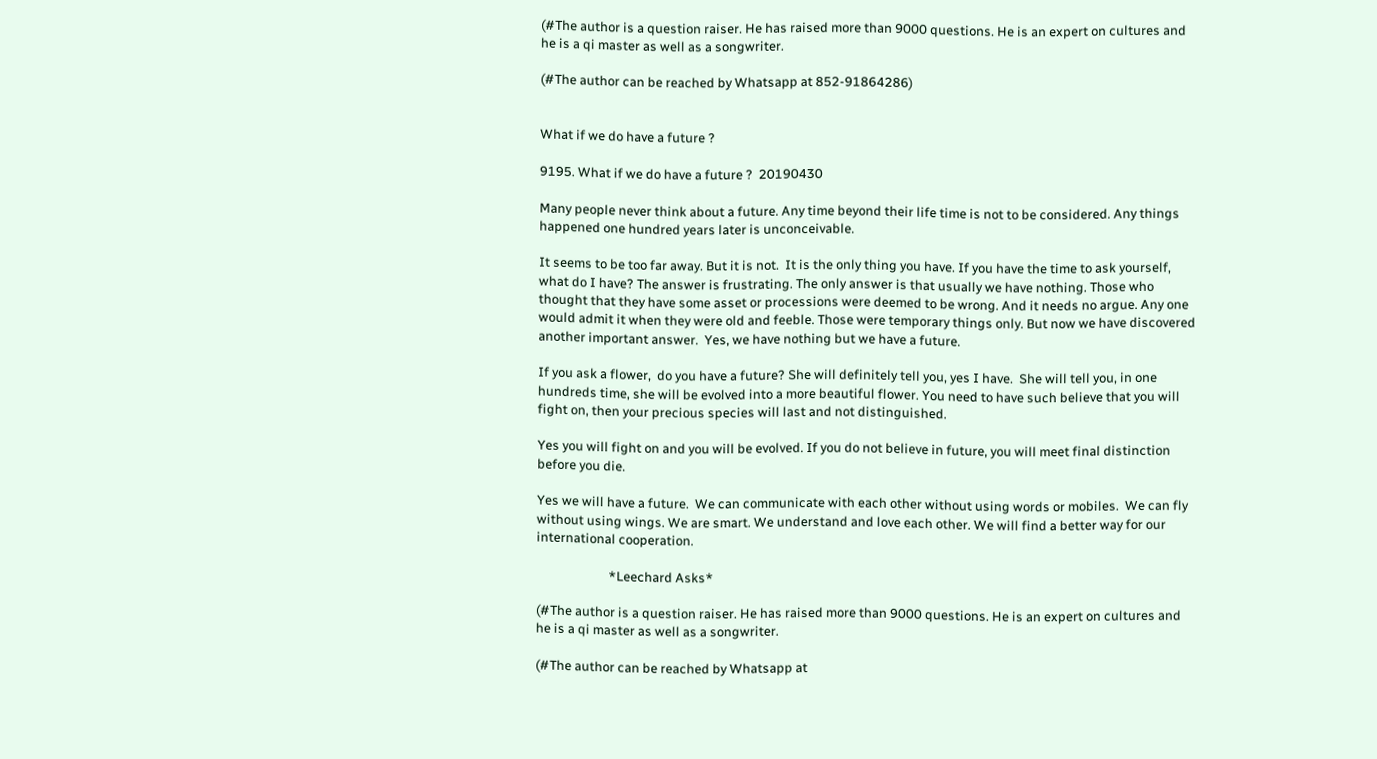(#The author is a question raiser. He has raised more than 9000 questions. He is an expert on cultures and he is a qi master as well as a songwriter.

(#The author can be reached by Whatsapp at 852-91864286)


What if we do have a future ?

9195. What if we do have a future ?  20190430

Many people never think about a future. Any time beyond their life time is not to be considered. Any things happened one hundred years later is unconceivable.

It seems to be too far away. But it is not.  It is the only thing you have. If you have the time to ask yourself, what do I have? The answer is frustrating. The only answer is that usually we have nothing. Those who thought that they have some asset or processions were deemed to be wrong. And it needs no argue. Any one would admit it when they were old and feeble. Those were temporary things only. But now we have discovered another important answer.  Yes, we have nothing but we have a future.

If you ask a flower,  do you have a future? She will definitely tell you, yes I have.  She will tell you, in one hundreds time, she will be evolved into a more beautiful flower. You need to have such believe that you will fight on, then your precious species will last and not distinguished.

Yes you will fight on and you will be evolved. If you do not believe in future, you will meet final distinction before you die.

Yes we will have a future.  We can communicate with each other without using words or mobiles.  We can fly without using wings. We are smart. We understand and love each other. We will find a better way for our international cooperation.

                        *Leechard Asks*

(#The author is a question raiser. He has raised more than 9000 questions. He is an expert on cultures and he is a qi master as well as a songwriter.

(#The author can be reached by Whatsapp at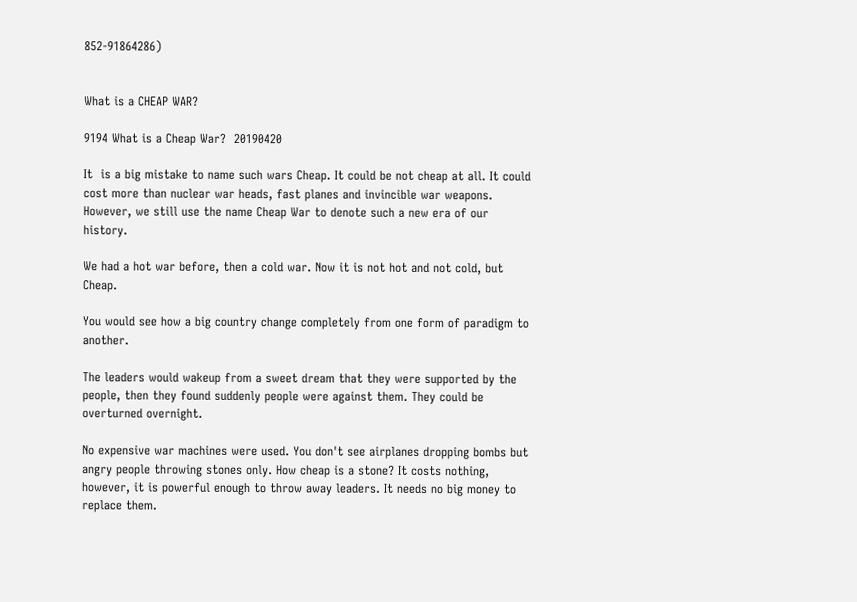852-91864286)


What is a CHEAP WAR?

9194 What is a Cheap War?  20190420

It  is a big mistake to name such wars Cheap. It could be not cheap at all. It could cost more than nuclear war heads, fast planes and invincible war weapons. However, we still use the name Cheap War to denote such a new era of our history.

We had a hot war before, then a cold war. Now it is not hot and not cold, but Cheap.

You would see how a big country change completely from one form of paradigm to another.

The leaders would wakeup from a sweet dream that they were supported by the people, then they found suddenly people were against them. They could be overturned overnight.

No expensive war machines were used. You don't see airplanes dropping bombs but angry people throwing stones only. How cheap is a stone? It costs nothing, however, it is powerful enough to throw away leaders. It needs no big money to replace them.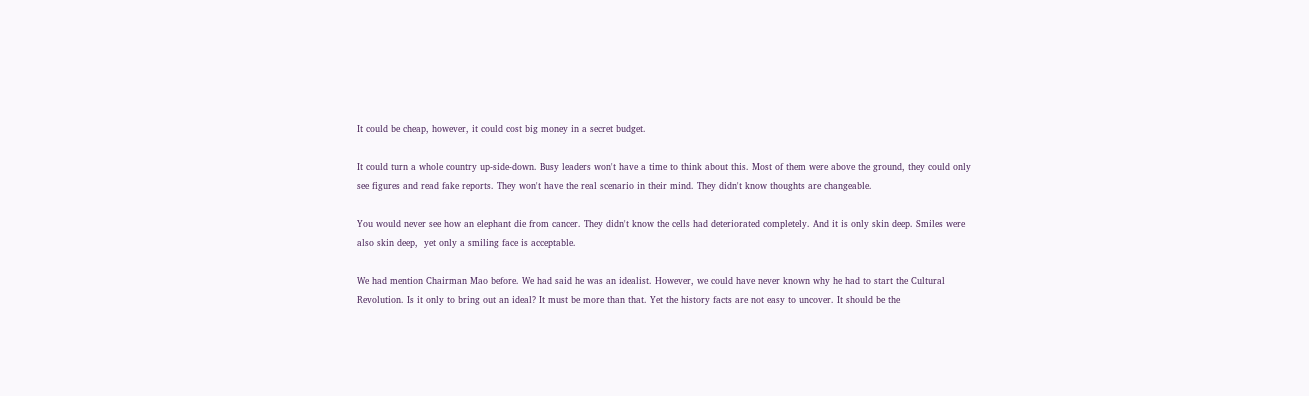It could be cheap, however, it could cost big money in a secret budget.

It could turn a whole country up-side-down. Busy leaders won't have a time to think about this. Most of them were above the ground, they could only see figures and read fake reports. They won't have the real scenario in their mind. They didn't know thoughts are changeable.

You would never see how an elephant die from cancer. They didn't know the cells had deteriorated completely. And it is only skin deep. Smiles were also skin deep,  yet only a smiling face is acceptable.

We had mention Chairman Mao before. We had said he was an idealist. However, we could have never known why he had to start the Cultural Revolution. Is it only to bring out an ideal? It must be more than that. Yet the history facts are not easy to uncover. It should be the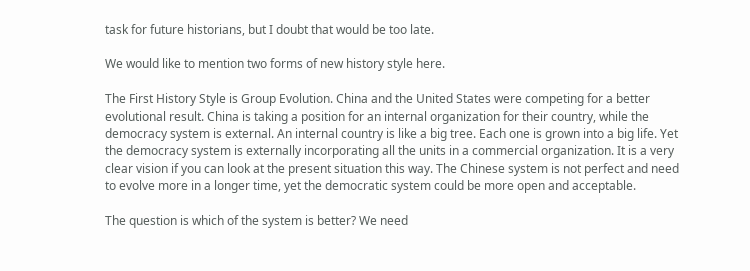task for future historians, but I doubt that would be too late.

We would like to mention two forms of new history style here.

The First History Style is Group Evolution. China and the United States were competing for a better evolutional result. China is taking a position for an internal organization for their country, while the democracy system is external. An internal country is like a big tree. Each one is grown into a big life. Yet the democracy system is externally incorporating all the units in a commercial organization. It is a very clear vision if you can look at the present situation this way. The Chinese system is not perfect and need to evolve more in a longer time, yet the democratic system could be more open and acceptable.

The question is which of the system is better? We need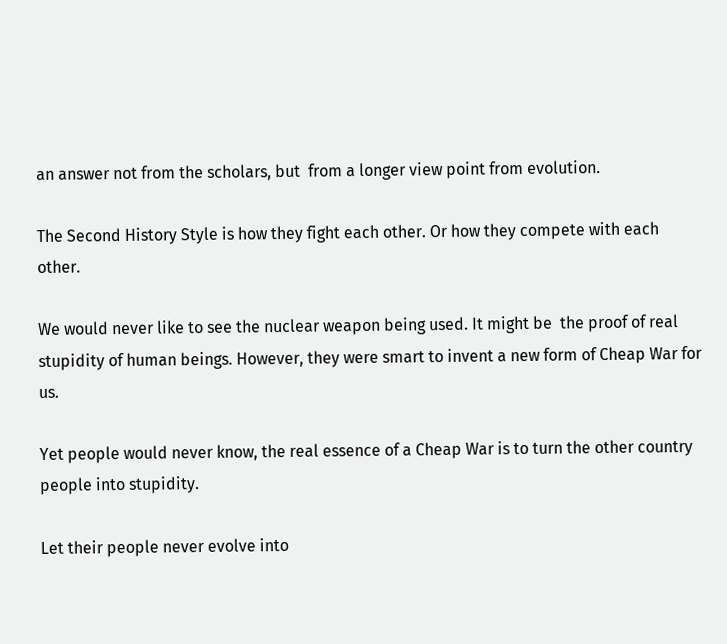an answer not from the scholars, but  from a longer view point from evolution.

The Second History Style is how they fight each other. Or how they compete with each other.

We would never like to see the nuclear weapon being used. It might be  the proof of real stupidity of human beings. However, they were smart to invent a new form of Cheap War for us.

Yet people would never know, the real essence of a Cheap War is to turn the other country people into stupidity.

Let their people never evolve into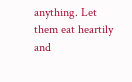anything. Let them eat heartily and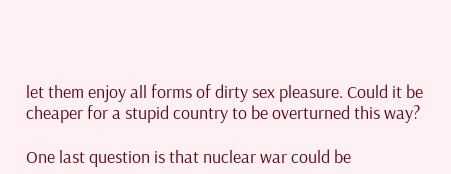let them enjoy all forms of dirty sex pleasure. Could it be cheaper for a stupid country to be overturned this way?

One last question is that nuclear war could be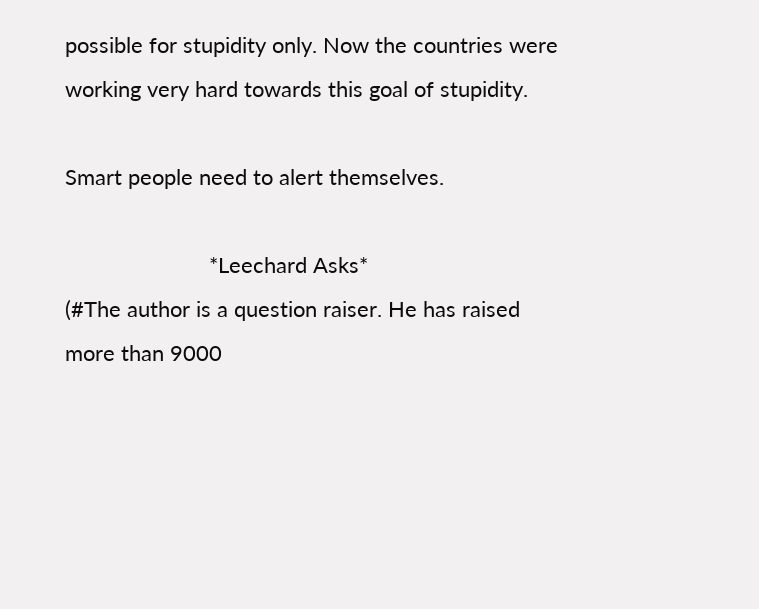possible for stupidity only. Now the countries were working very hard towards this goal of stupidity.

Smart people need to alert themselves.

                        *Leechard Asks*
(#The author is a question raiser. He has raised more than 9000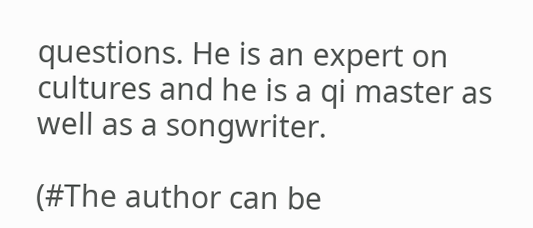questions. He is an expert on cultures and he is a qi master as well as a songwriter.

(#The author can be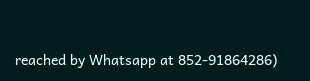reached by Whatsapp at 852-91864286)